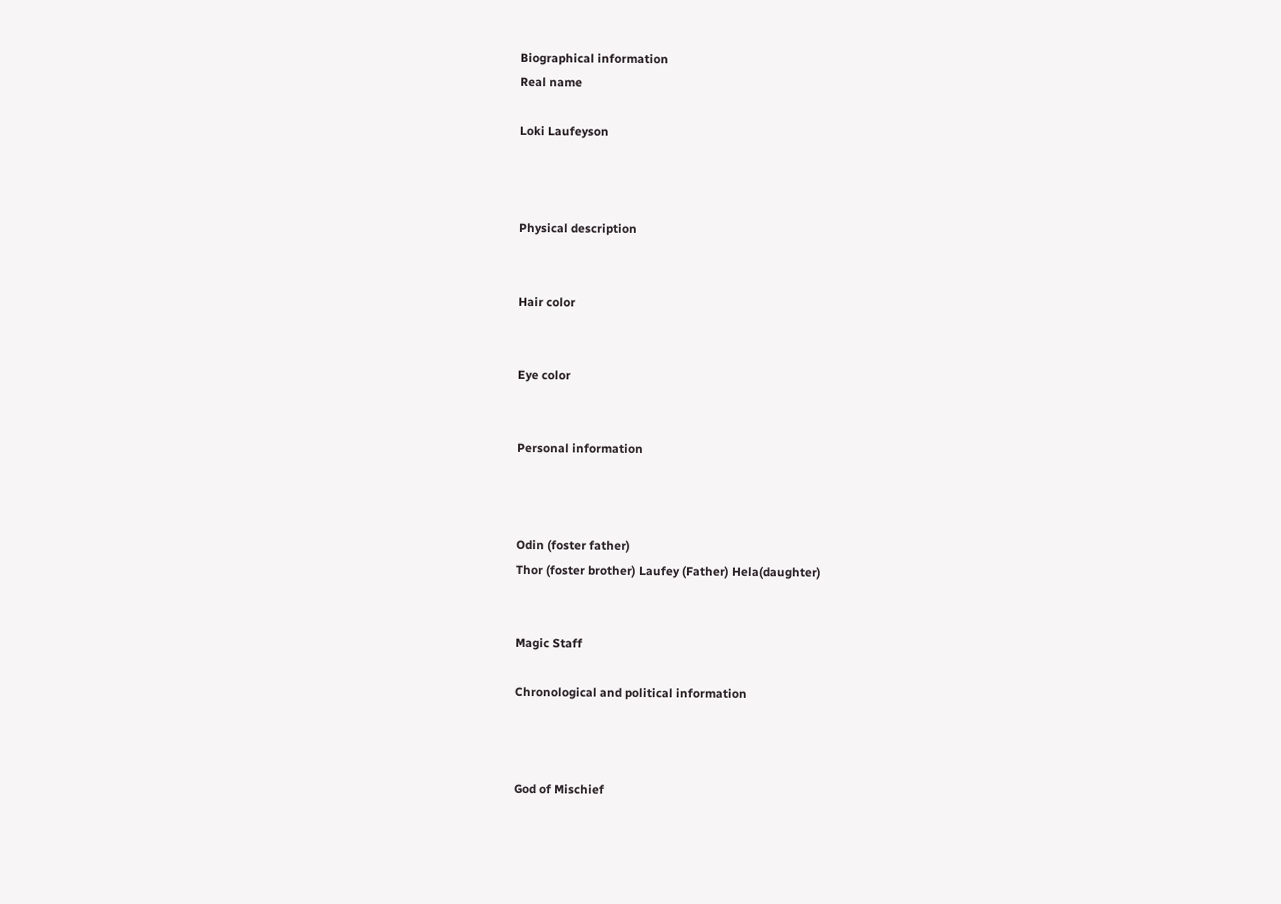Biographical information
Real name

Loki Laufeyson



Physical description


Hair color


Eye color


Personal information



Odin (foster father)
Thor (foster brother) Laufey (Father) Hela(daughter)


Magic Staff

Chronological and political information



God of Mischief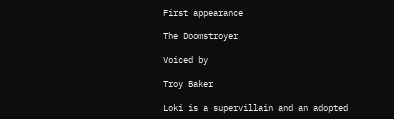First appearance

The Doomstroyer

Voiced by

Troy Baker

Loki is a supervillain and an adopted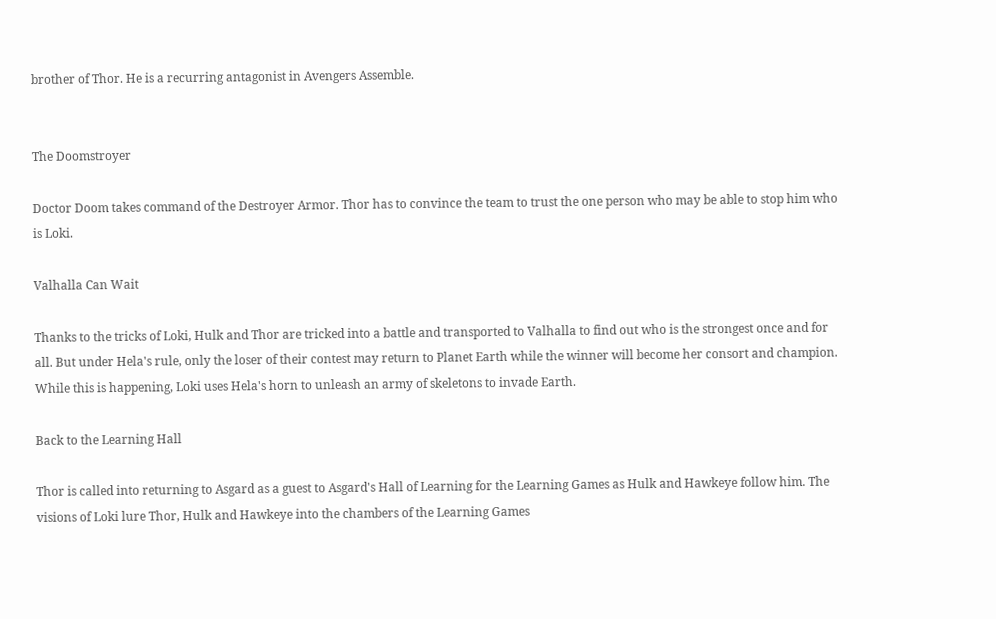brother of Thor. He is a recurring antagonist in Avengers Assemble.


The Doomstroyer

Doctor Doom takes command of the Destroyer Armor. Thor has to convince the team to trust the one person who may be able to stop him who is Loki.

Valhalla Can Wait

Thanks to the tricks of Loki, Hulk and Thor are tricked into a battle and transported to Valhalla to find out who is the strongest once and for all. But under Hela's rule, only the loser of their contest may return to Planet Earth while the winner will become her consort and champion. While this is happening, Loki uses Hela's horn to unleash an army of skeletons to invade Earth.

Back to the Learning Hall

Thor is called into returning to Asgard as a guest to Asgard's Hall of Learning for the Learning Games as Hulk and Hawkeye follow him. The visions of Loki lure Thor, Hulk and Hawkeye into the chambers of the Learning Games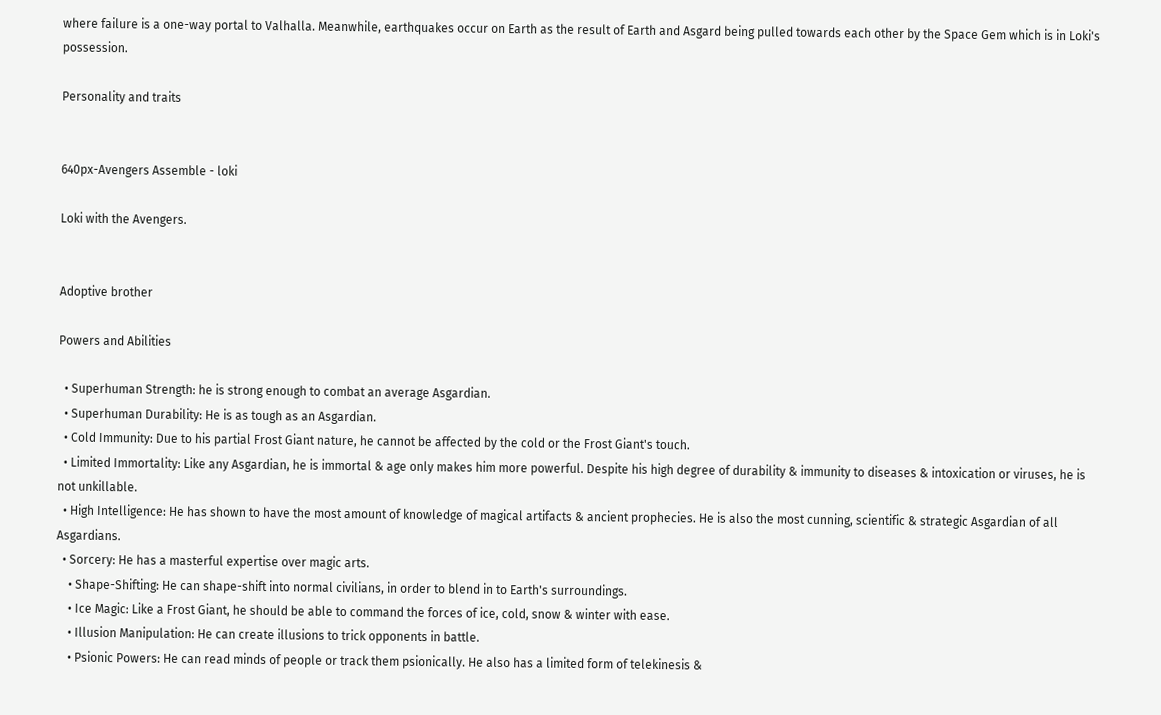where failure is a one-way portal to Valhalla. Meanwhile, earthquakes occur on Earth as the result of Earth and Asgard being pulled towards each other by the Space Gem which is in Loki's possession.

Personality and traits


640px-Avengers Assemble - loki

Loki with the Avengers.


Adoptive brother

Powers and Abilities

  • Superhuman Strength: he is strong enough to combat an average Asgardian.
  • Superhuman Durability: He is as tough as an Asgardian.
  • Cold Immunity: Due to his partial Frost Giant nature, he cannot be affected by the cold or the Frost Giant's touch.
  • Limited Immortality: Like any Asgardian, he is immortal & age only makes him more powerful. Despite his high degree of durability & immunity to diseases & intoxication or viruses, he is not unkillable.
  • High Intelligence: He has shown to have the most amount of knowledge of magical artifacts & ancient prophecies. He is also the most cunning, scientific & strategic Asgardian of all Asgardians.
  • Sorcery: He has a masterful expertise over magic arts.
    • Shape-Shifting: He can shape-shift into normal civilians, in order to blend in to Earth's surroundings.
    • Ice Magic: Like a Frost Giant, he should be able to command the forces of ice, cold, snow & winter with ease.
    • Illusion Manipulation: He can create illusions to trick opponents in battle.
    • Psionic Powers: He can read minds of people or track them psionically. He also has a limited form of telekinesis &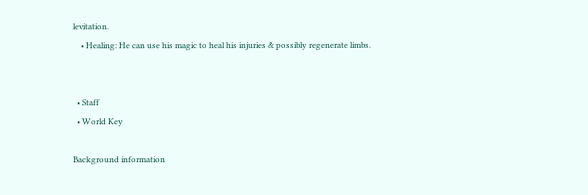levitation.
    • Healing: He can use his magic to heal his injuries & possibly regenerate limbs.


  • Staff
  • World Key

Background information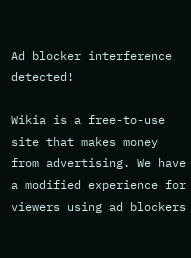Ad blocker interference detected!

Wikia is a free-to-use site that makes money from advertising. We have a modified experience for viewers using ad blockers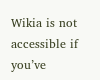Wikia is not accessible if you’ve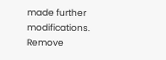made further modifications. Remove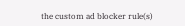the custom ad blocker rule(s)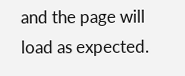and the page will load as expected.